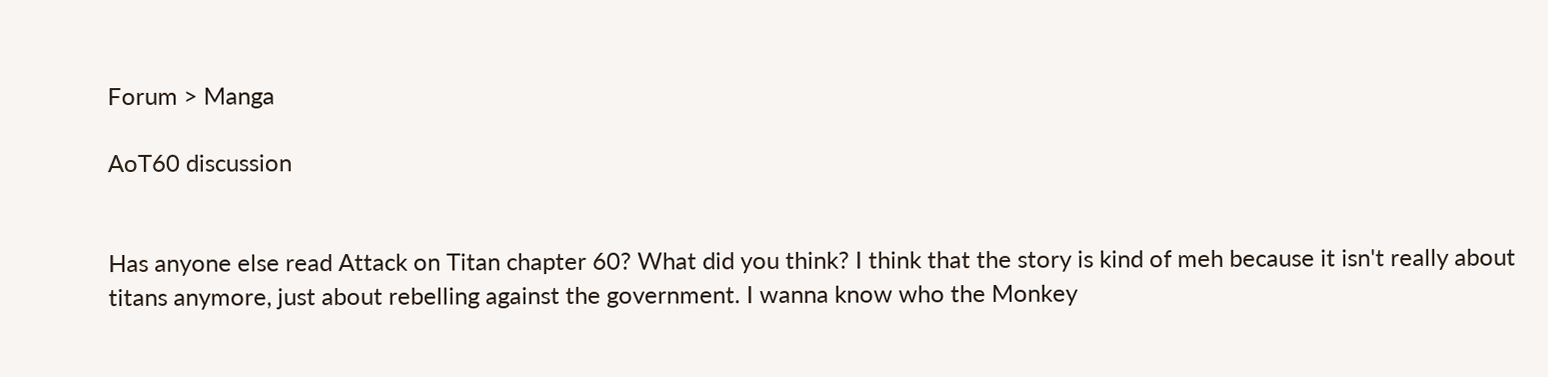Forum > Manga

AoT60 discussion


Has anyone else read Attack on Titan chapter 60? What did you think? I think that the story is kind of meh because it isn't really about titans anymore, just about rebelling against the government. I wanna know who the Monkey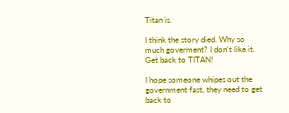Titan is.

I think the story died. Why so much goverment? I don't like it. Get back to TITAN!

I hope someone whipes out the government fast, they need to get back to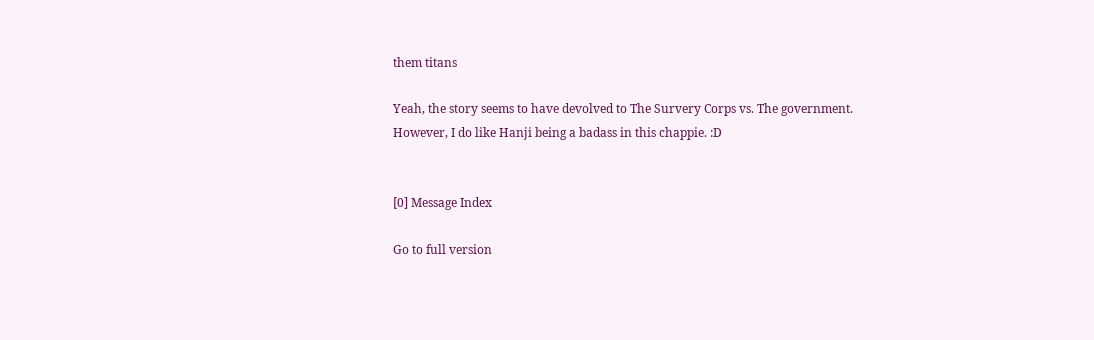them titans

Yeah, the story seems to have devolved to The Survery Corps vs. The government. However, I do like Hanji being a badass in this chappie. :D


[0] Message Index

Go to full version